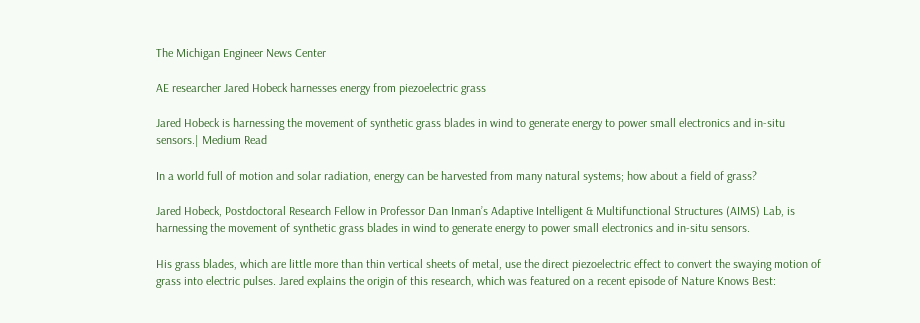The Michigan Engineer News Center

AE researcher Jared Hobeck harnesses energy from piezoelectric grass

Jared Hobeck is harnessing the movement of synthetic grass blades in wind to generate energy to power small electronics and in-situ sensors.| Medium Read

In a world full of motion and solar radiation, energy can be harvested from many natural systems; how about a field of grass?

Jared Hobeck, Postdoctoral Research Fellow in Professor Dan Inman’s Adaptive Intelligent & Multifunctional Structures (AIMS) Lab, is harnessing the movement of synthetic grass blades in wind to generate energy to power small electronics and in-situ sensors.

His grass blades, which are little more than thin vertical sheets of metal, use the direct piezoelectric effect to convert the swaying motion of grass into electric pulses. Jared explains the origin of this research, which was featured on a recent episode of Nature Knows Best: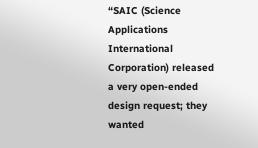“SAIC (Science Applications International Corporation) released a very open-ended design request; they wanted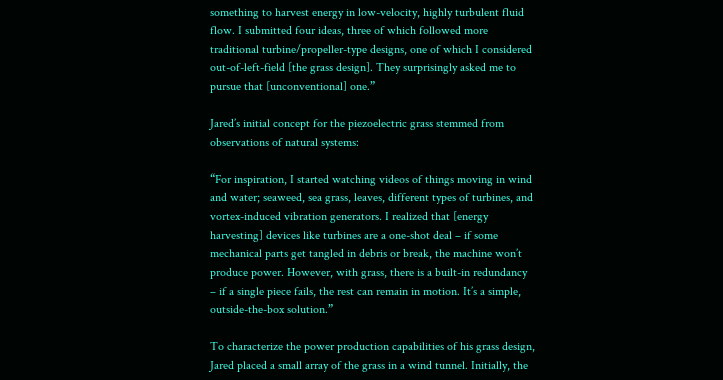something to harvest energy in low-velocity, highly turbulent fluid flow. I submitted four ideas, three of which followed more traditional turbine/propeller-type designs, one of which I considered out-of-left-field [the grass design]. They surprisingly asked me to pursue that [unconventional] one.”

Jared’s initial concept for the piezoelectric grass stemmed from observations of natural systems:

“For inspiration, I started watching videos of things moving in wind and water; seaweed, sea grass, leaves, different types of turbines, and vortex-induced vibration generators. I realized that [energy harvesting] devices like turbines are a one-shot deal – if some mechanical parts get tangled in debris or break, the machine won’t produce power. However, with grass, there is a built-in redundancy – if a single piece fails, the rest can remain in motion. It’s a simple, outside-the-box solution.”

To characterize the power production capabilities of his grass design, Jared placed a small array of the grass in a wind tunnel. Initially, the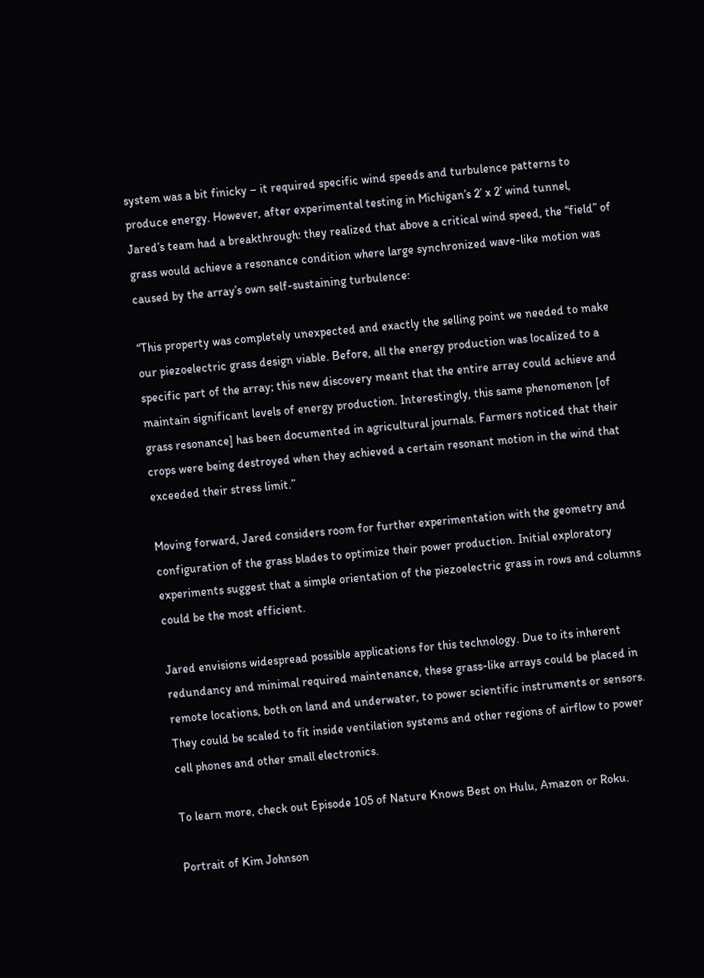system was a bit finicky – it required specific wind speeds and turbulence patterns to produce energy. However, after experimental testing in Michigan’s 2’ x 2’ wind tunnel, Jared’s team had a breakthrough: they realized that above a critical wind speed, the “field” of grass would achieve a resonance condition where large synchronized wave-like motion was caused by the array’s own self-sustaining turbulence:

“This property was completely unexpected and exactly the selling point we needed to make our piezoelectric grass design viable. Before, all the energy production was localized to a specific part of the array; this new discovery meant that the entire array could achieve and maintain significant levels of energy production. Interestingly, this same phenomenon [of grass resonance] has been documented in agricultural journals. Farmers noticed that their crops were being destroyed when they achieved a certain resonant motion in the wind that exceeded their stress limit.”

Moving forward, Jared considers room for further experimentation with the geometry and configuration of the grass blades to optimize their power production. Initial exploratory experiments suggest that a simple orientation of the piezoelectric grass in rows and columns could be the most efficient.

Jared envisions widespread possible applications for this technology. Due to its inherent redundancy and minimal required maintenance, these grass-like arrays could be placed in remote locations, both on land and underwater, to power scientific instruments or sensors. They could be scaled to fit inside ventilation systems and other regions of airflow to power cell phones and other small electronics.

To learn more, check out Episode 105 of Nature Knows Best on Hulu, Amazon or Roku.

Portrait of Kim Johnson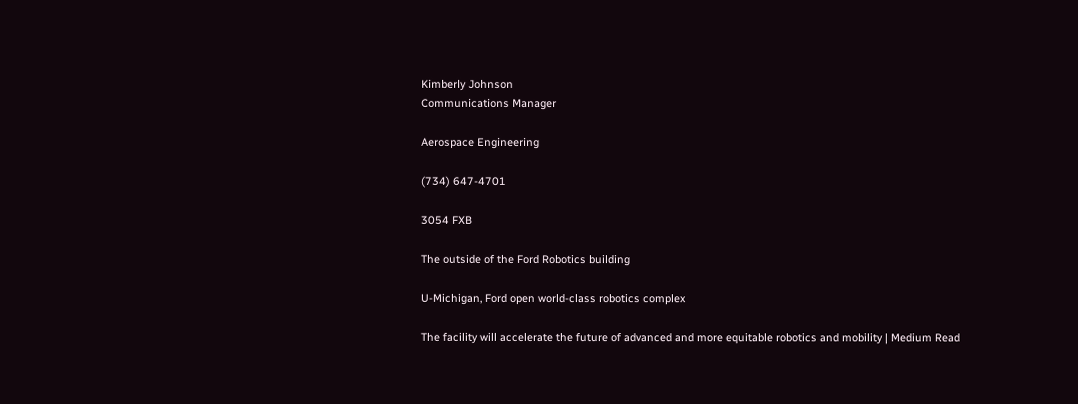Kimberly Johnson
Communications Manager

Aerospace Engineering

(734) 647-4701

3054 FXB

The outside of the Ford Robotics building

U-Michigan, Ford open world-class robotics complex

The facility will accelerate the future of advanced and more equitable robotics and mobility | Medium Read